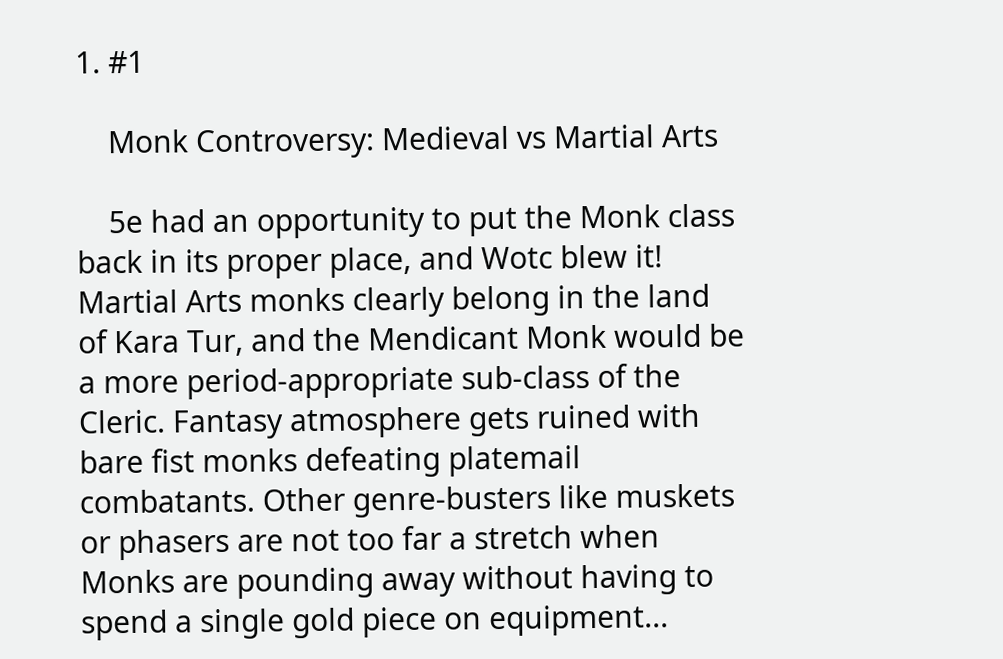1. #1

    Monk Controversy: Medieval vs Martial Arts

    5e had an opportunity to put the Monk class back in its proper place, and Wotc blew it! Martial Arts monks clearly belong in the land of Kara Tur, and the Mendicant Monk would be a more period-appropriate sub-class of the Cleric. Fantasy atmosphere gets ruined with bare fist monks defeating platemail combatants. Other genre-busters like muskets or phasers are not too far a stretch when Monks are pounding away without having to spend a single gold piece on equipment...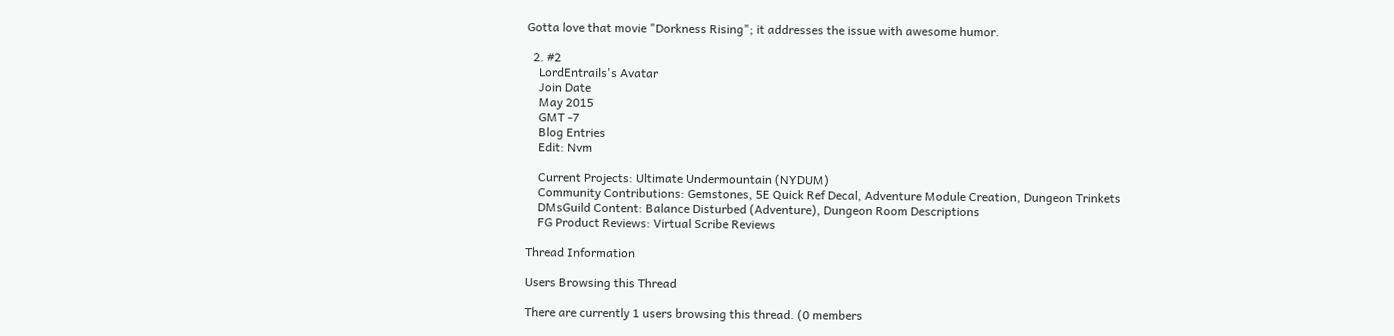Gotta love that movie "Dorkness Rising"; it addresses the issue with awesome humor.

  2. #2
    LordEntrails's Avatar
    Join Date
    May 2015
    GMT -7
    Blog Entries
    Edit: Nvm

    Current Projects: Ultimate Undermountain (NYDUM)
    Community Contributions: Gemstones, 5E Quick Ref Decal, Adventure Module Creation, Dungeon Trinkets
    DMsGuild Content: Balance Disturbed (Adventure), Dungeon Room Descriptions
    FG Product Reviews: Virtual Scribe Reviews

Thread Information

Users Browsing this Thread

There are currently 1 users browsing this thread. (0 members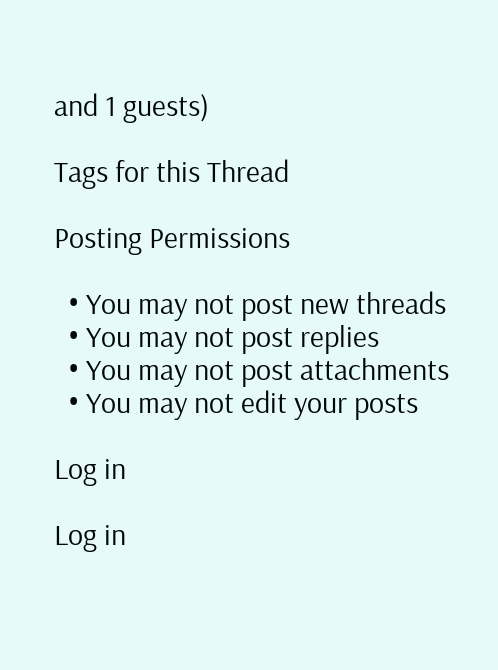and 1 guests)

Tags for this Thread

Posting Permissions

  • You may not post new threads
  • You may not post replies
  • You may not post attachments
  • You may not edit your posts

Log in

Log in